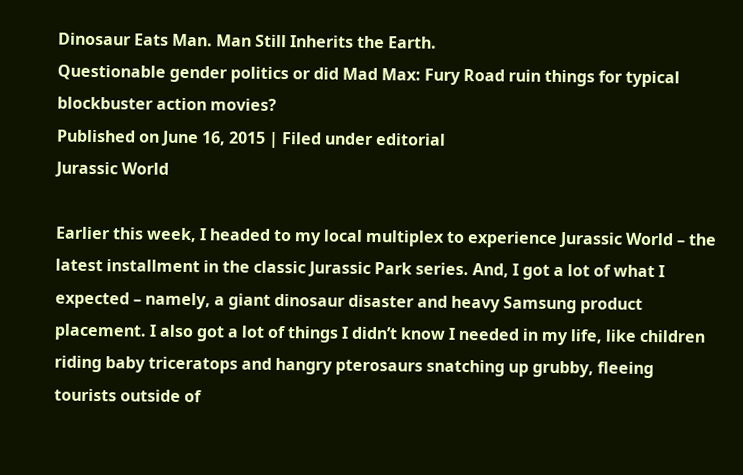Dinosaur Eats Man. Man Still Inherits the Earth.
Questionable gender politics or did Mad Max: Fury Road ruin things for typical blockbuster action movies?
Published on June 16, 2015 | Filed under editorial
Jurassic World

Earlier this week, I headed to my local multiplex to experience Jurassic World – the latest installment in the classic Jurassic Park series. And, I got a lot of what I expected – namely, a giant dinosaur disaster and heavy Samsung product placement. I also got a lot of things I didn’t know I needed in my life, like children riding baby triceratops and hangry pterosaurs snatching up grubby, fleeing tourists outside of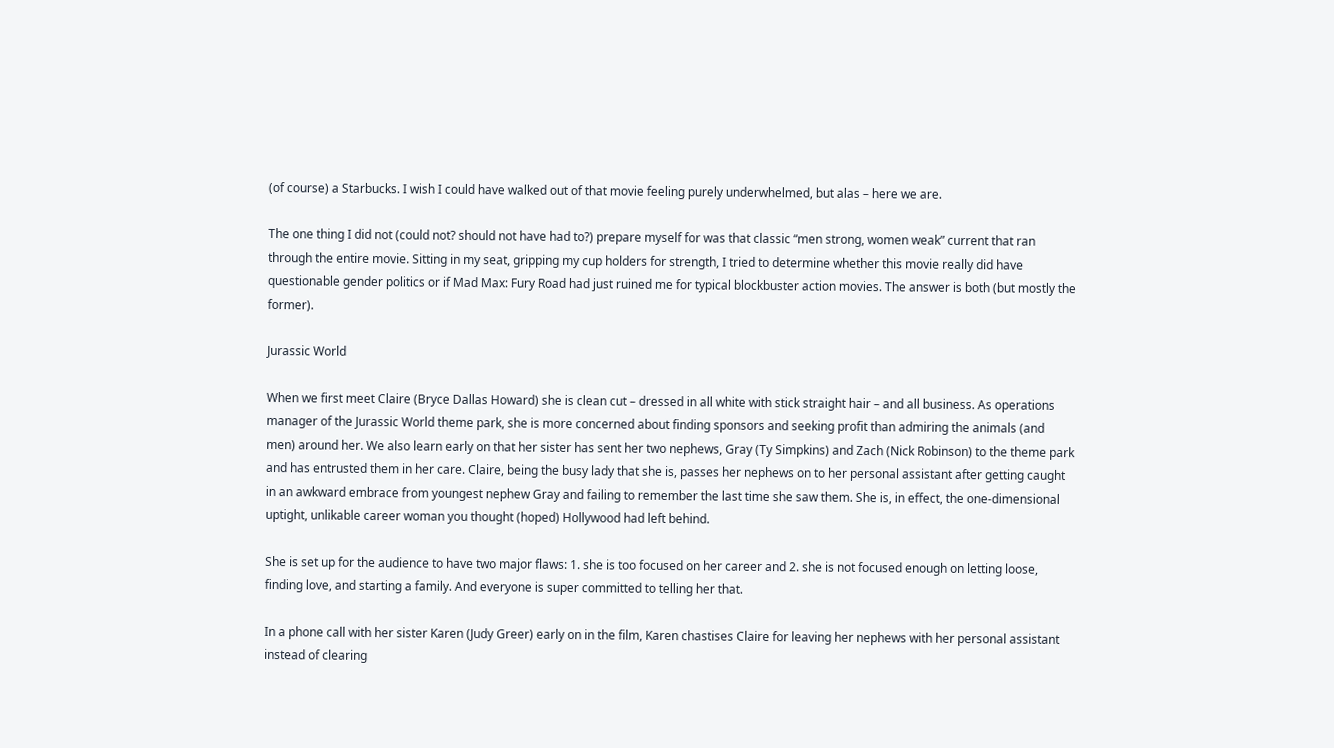(of course) a Starbucks. I wish I could have walked out of that movie feeling purely underwhelmed, but alas – here we are.

The one thing I did not (could not? should not have had to?) prepare myself for was that classic “men strong, women weak” current that ran through the entire movie. Sitting in my seat, gripping my cup holders for strength, I tried to determine whether this movie really did have questionable gender politics or if Mad Max: Fury Road had just ruined me for typical blockbuster action movies. The answer is both (but mostly the former).

Jurassic World

When we first meet Claire (Bryce Dallas Howard) she is clean cut – dressed in all white with stick straight hair – and all business. As operations manager of the Jurassic World theme park, she is more concerned about finding sponsors and seeking profit than admiring the animals (and men) around her. We also learn early on that her sister has sent her two nephews, Gray (Ty Simpkins) and Zach (Nick Robinson) to the theme park and has entrusted them in her care. Claire, being the busy lady that she is, passes her nephews on to her personal assistant after getting caught in an awkward embrace from youngest nephew Gray and failing to remember the last time she saw them. She is, in effect, the one-dimensional uptight, unlikable career woman you thought (hoped) Hollywood had left behind.

She is set up for the audience to have two major flaws: 1. she is too focused on her career and 2. she is not focused enough on letting loose, finding love, and starting a family. And everyone is super committed to telling her that.

In a phone call with her sister Karen (Judy Greer) early on in the film, Karen chastises Claire for leaving her nephews with her personal assistant instead of clearing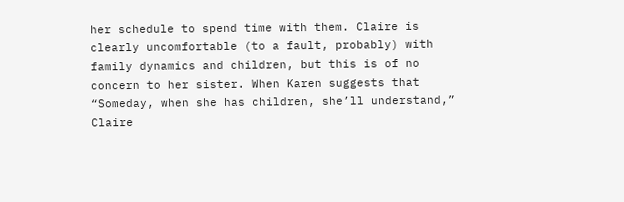her schedule to spend time with them. Claire is clearly uncomfortable (to a fault, probably) with family dynamics and children, but this is of no concern to her sister. When Karen suggests that “Someday, when she has children, she’ll understand,” Claire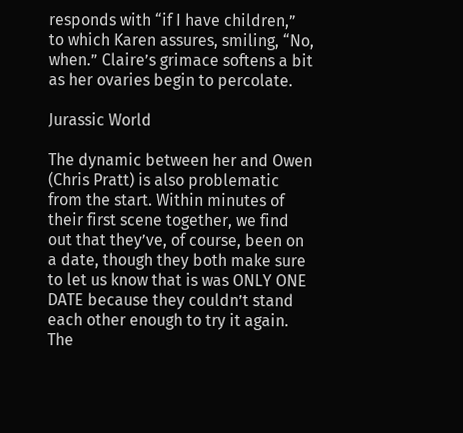responds with “if I have children,” to which Karen assures, smiling, “No, when.” Claire’s grimace softens a bit as her ovaries begin to percolate.

Jurassic World

The dynamic between her and Owen (Chris Pratt) is also problematic from the start. Within minutes of their first scene together, we find out that they’ve, of course, been on a date, though they both make sure to let us know that is was ONLY ONE DATE because they couldn’t stand each other enough to try it again. The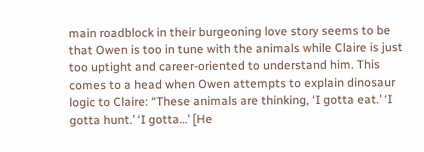main roadblock in their burgeoning love story seems to be that Owen is too in tune with the animals while Claire is just too uptight and career-oriented to understand him. This comes to a head when Owen attempts to explain dinosaur logic to Claire: “These animals are thinking, ‘I gotta eat.’ ‘I gotta hunt.’ ‘I gotta…’ [He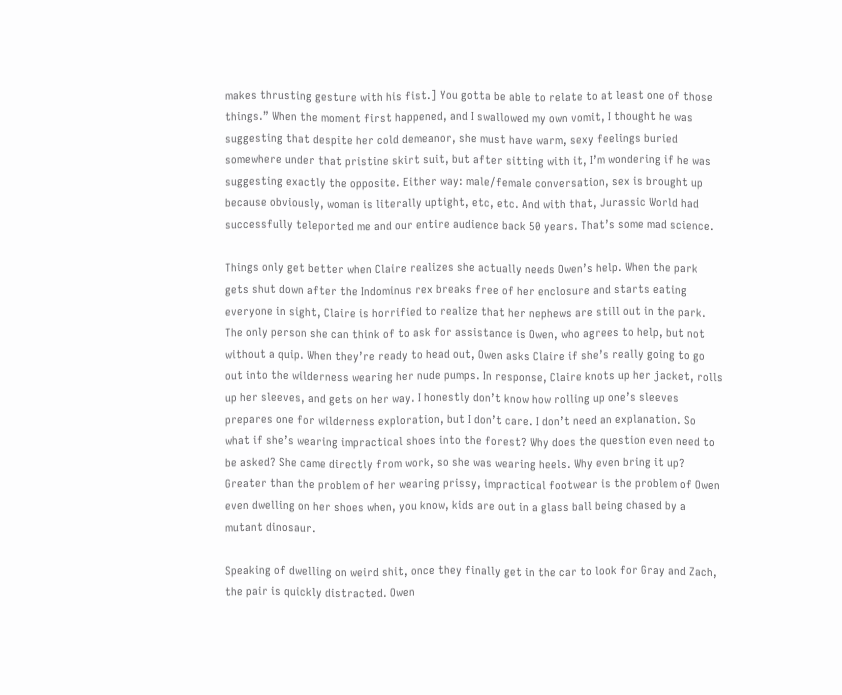makes thrusting gesture with his fist.] You gotta be able to relate to at least one of those things.” When the moment first happened, and I swallowed my own vomit, I thought he was suggesting that despite her cold demeanor, she must have warm, sexy feelings buried somewhere under that pristine skirt suit, but after sitting with it, I’m wondering if he was suggesting exactly the opposite. Either way: male/female conversation, sex is brought up because obviously, woman is literally uptight, etc, etc. And with that, Jurassic World had successfully teleported me and our entire audience back 50 years. That’s some mad science.

Things only get better when Claire realizes she actually needs Owen’s help. When the park gets shut down after the Indominus rex breaks free of her enclosure and starts eating everyone in sight, Claire is horrified to realize that her nephews are still out in the park. The only person she can think of to ask for assistance is Owen, who agrees to help, but not without a quip. When they’re ready to head out, Owen asks Claire if she’s really going to go out into the wilderness wearing her nude pumps. In response, Claire knots up her jacket, rolls up her sleeves, and gets on her way. I honestly don’t know how rolling up one’s sleeves prepares one for wilderness exploration, but I don’t care. I don’t need an explanation. So what if she’s wearing impractical shoes into the forest? Why does the question even need to be asked? She came directly from work, so she was wearing heels. Why even bring it up? Greater than the problem of her wearing prissy, impractical footwear is the problem of Owen even dwelling on her shoes when, you know, kids are out in a glass ball being chased by a mutant dinosaur.

Speaking of dwelling on weird shit, once they finally get in the car to look for Gray and Zach, the pair is quickly distracted. Owen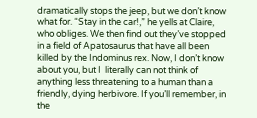dramatically stops the jeep, but we don’t know what for. “Stay in the car!,” he yells at Claire, who obliges. We then find out they’ve stopped in a field of Apatosaurus that have all been killed by the Indominus rex. Now, I don’t know about you, but I  literally can not think of anything less threatening to a human than a friendly, dying herbivore. If you’ll remember, in the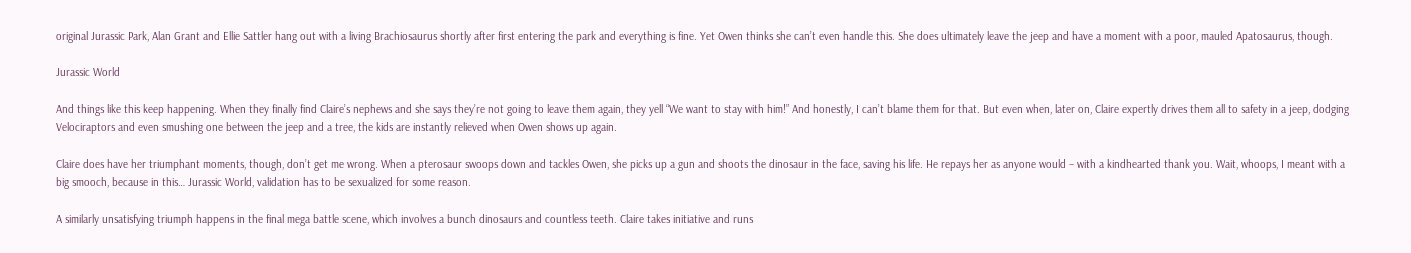original Jurassic Park, Alan Grant and Ellie Sattler hang out with a living Brachiosaurus shortly after first entering the park and everything is fine. Yet Owen thinks she can’t even handle this. She does ultimately leave the jeep and have a moment with a poor, mauled Apatosaurus, though.

Jurassic World

And things like this keep happening. When they finally find Claire’s nephews and she says they’re not going to leave them again, they yell “We want to stay with him!” And honestly, I can’t blame them for that. But even when, later on, Claire expertly drives them all to safety in a jeep, dodging Velociraptors and even smushing one between the jeep and a tree, the kids are instantly relieved when Owen shows up again.

Claire does have her triumphant moments, though, don’t get me wrong. When a pterosaur swoops down and tackles Owen, she picks up a gun and shoots the dinosaur in the face, saving his life. He repays her as anyone would – with a kindhearted thank you. Wait, whoops, I meant with a big smooch, because in this… Jurassic World, validation has to be sexualized for some reason.

A similarly unsatisfying triumph happens in the final mega battle scene, which involves a bunch dinosaurs and countless teeth. Claire takes initiative and runs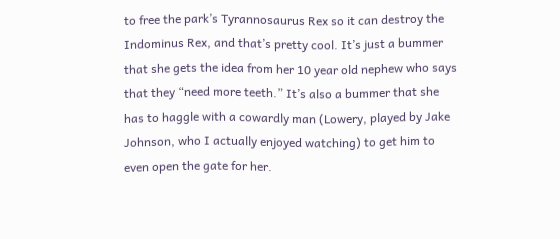to free the park’s Tyrannosaurus Rex so it can destroy the Indominus Rex, and that’s pretty cool. It’s just a bummer that she gets the idea from her 10 year old nephew who says that they “need more teeth.” It’s also a bummer that she has to haggle with a cowardly man (Lowery, played by Jake Johnson, who I actually enjoyed watching) to get him to even open the gate for her.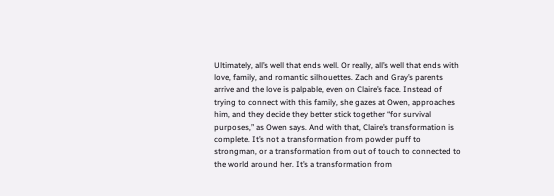Ultimately, all’s well that ends well. Or really, all’s well that ends with love, family, and romantic silhouettes. Zach and Gray’s parents arrive and the love is palpable, even on Claire’s face. Instead of trying to connect with this family, she gazes at Owen, approaches him, and they decide they better stick together “for survival purposes,” as Owen says. And with that, Claire’s transformation is complete. It’s not a transformation from powder puff to strongman, or a transformation from out of touch to connected to the world around her. It’s a transformation from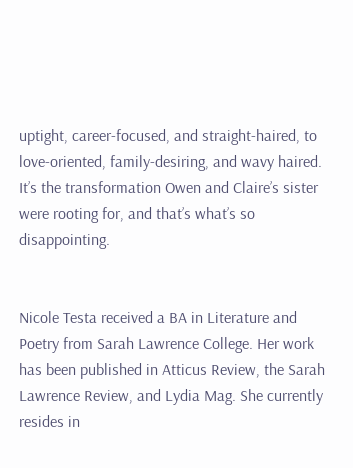uptight, career-focused, and straight-haired, to love-oriented, family-desiring, and wavy haired. It’s the transformation Owen and Claire’s sister were rooting for, and that’s what’s so disappointing.


Nicole Testa received a BA in Literature and Poetry from Sarah Lawrence College. Her work has been published in Atticus Review, the Sarah Lawrence Review, and Lydia Mag. She currently resides in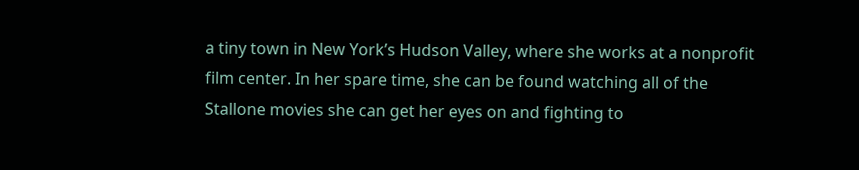a tiny town in New York’s Hudson Valley, where she works at a nonprofit film center. In her spare time, she can be found watching all of the Stallone movies she can get her eyes on and fighting to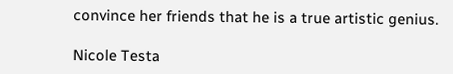convince her friends that he is a true artistic genius.

Nicole Testa